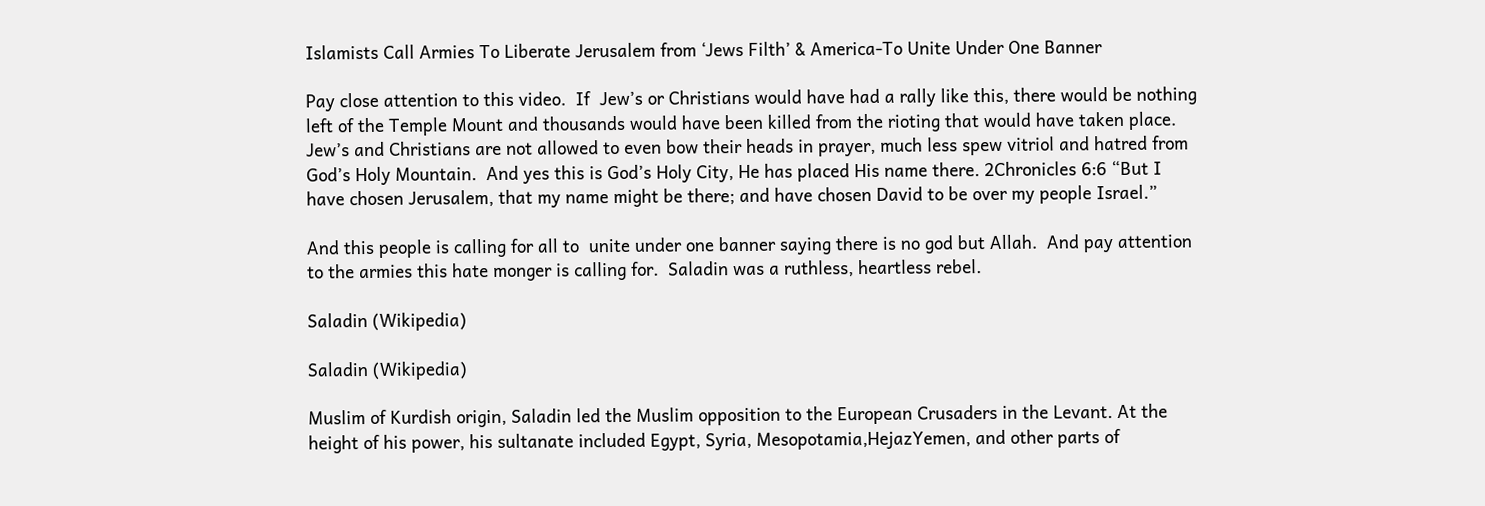Islamists Call Armies To Liberate Jerusalem from ‘Jews Filth’ & America-To Unite Under One Banner

Pay close attention to this video.  If  Jew’s or Christians would have had a rally like this, there would be nothing left of the Temple Mount and thousands would have been killed from the rioting that would have taken place.  Jew’s and Christians are not allowed to even bow their heads in prayer, much less spew vitriol and hatred from God’s Holy Mountain.  And yes this is God’s Holy City, He has placed His name there. 2Chronicles 6:6 “But I have chosen Jerusalem, that my name might be there; and have chosen David to be over my people Israel.”

And this people is calling for all to  unite under one banner saying there is no god but Allah.  And pay attention to the armies this hate monger is calling for.  Saladin was a ruthless, heartless rebel.

Saladin (Wikipedia)

Saladin (Wikipedia)

Muslim of Kurdish origin, Saladin led the Muslim opposition to the European Crusaders in the Levant. At the height of his power, his sultanate included Egypt, Syria, Mesopotamia,HejazYemen, and other parts of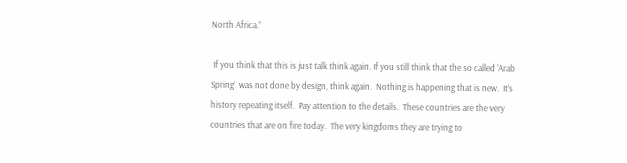North Africa.”

 If you think that this is just talk think again. If you still think that the so called ‘Arab Spring’  was not done by design, think again.  Nothing is happening that is new.  It’s history repeating itself.  Pay attention to the details.  These countries are the very countries that are on fire today.  The very kingdoms they are trying to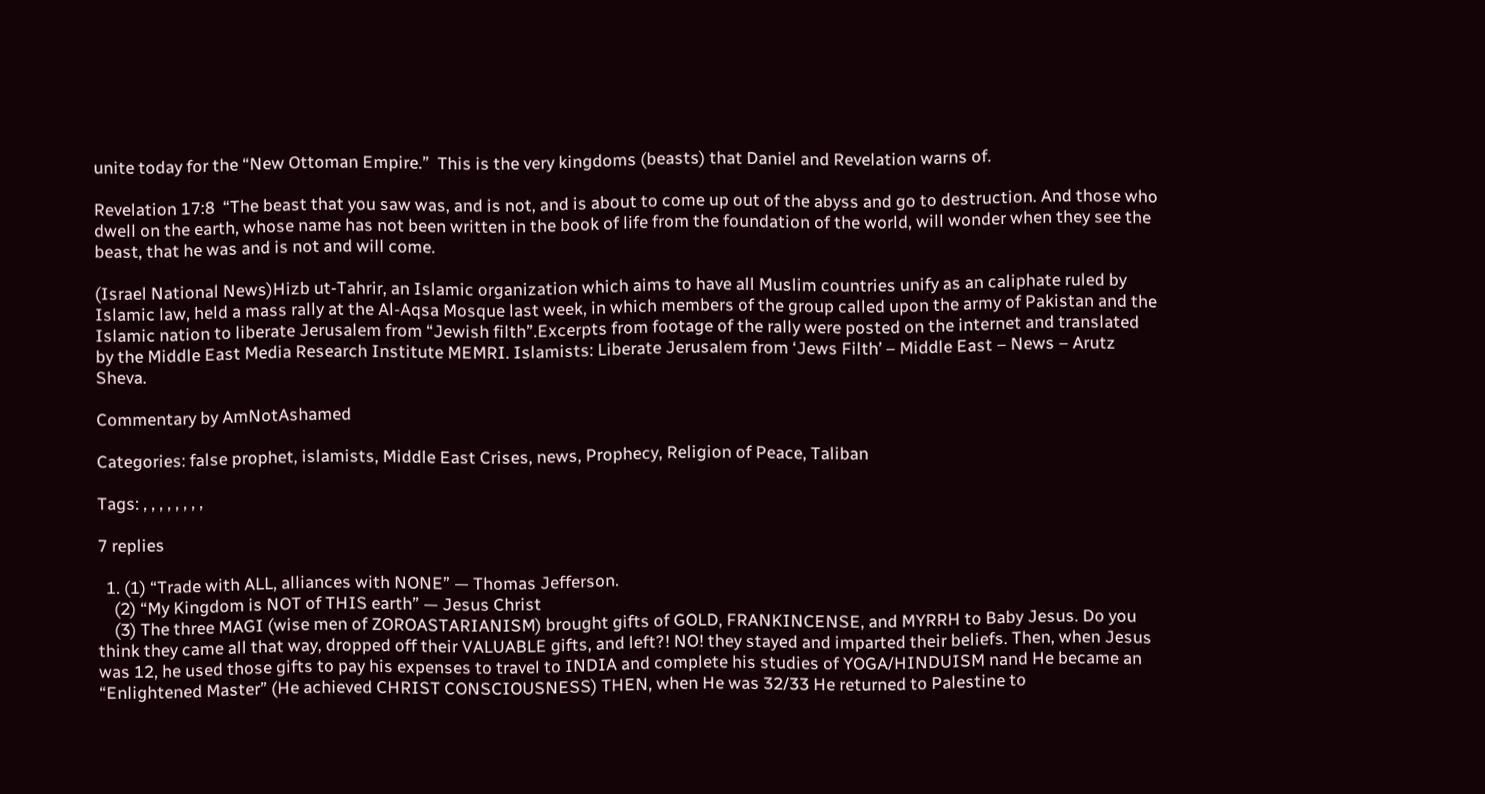unite today for the “New Ottoman Empire.”  This is the very kingdoms (beasts) that Daniel and Revelation warns of.

Revelation 17:8  “The beast that you saw was, and is not, and is about to come up out of the abyss and go to destruction. And those who dwell on the earth, whose name has not been written in the book of life from the foundation of the world, will wonder when they see the beast, that he was and is not and will come.

(Israel National News)Hizb ut-Tahrir, an Islamic organization which aims to have all Muslim countries unify as an caliphate ruled by Islamic law, held a mass rally at the Al-Aqsa Mosque last week, in which members of the group called upon the army of Pakistan and the Islamic nation to liberate Jerusalem from “Jewish filth”.Excerpts from footage of the rally were posted on the internet and translated by the Middle East Media Research Institute MEMRI. Islamists: Liberate Jerusalem from ‘Jews Filth’ – Middle East – News – Arutz Sheva.

Commentary by AmNotAshamed

Categories: false prophet, islamists, Middle East Crises, news, Prophecy, Religion of Peace, Taliban

Tags: , , , , , , , ,

7 replies

  1. (1) “Trade with ALL, alliances with NONE” — Thomas Jefferson.
    (2) “My Kingdom is NOT of THIS earth” — Jesus Christ
    (3) The three MAGI (wise men of ZOROASTARIANISM) brought gifts of GOLD, FRANKINCENSE, and MYRRH to Baby Jesus. Do you think they came all that way, dropped off their VALUABLE gifts, and left?! NO! they stayed and imparted their beliefs. Then, when Jesus was 12, he used those gifts to pay his expenses to travel to INDIA and complete his studies of YOGA/HINDUISM nand He became an “Enlightened Master” (He achieved CHRIST CONSCIOUSNESS) THEN, when He was 32/33 He returned to Palestine to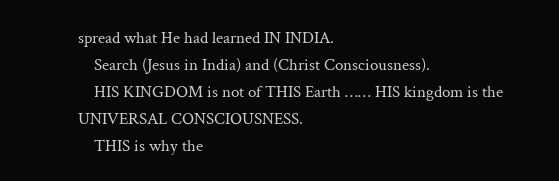spread what He had learned IN INDIA.
    Search (Jesus in India) and (Christ Consciousness).
    HIS KINGDOM is not of THIS Earth …… HIS kingdom is the UNIVERSAL CONSCIOUSNESS.
    THIS is why the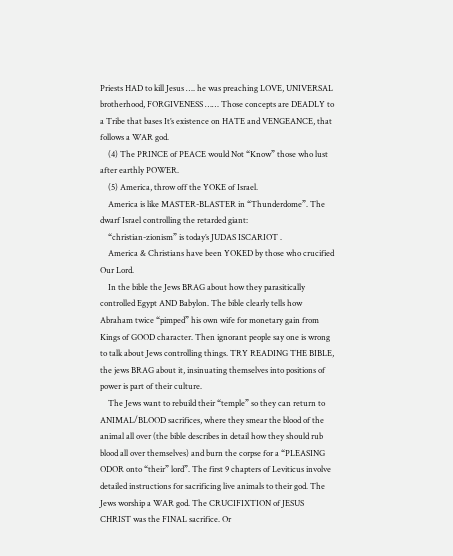Priests HAD to kill Jesus …. he was preaching LOVE, UNIVERSAL brotherhood, FORGIVENESS …… Those concepts are DEADLY to a Tribe that bases It’s existence on HATE and VENGEANCE, that follows a WAR god.
    (4) The PRINCE of PEACE would Not “Know” those who lust after earthly POWER.
    (5) America, throw off the YOKE of Israel.
    America is like MASTER-BLASTER in “Thunderdome”. The dwarf Israel controlling the retarded giant:
    “christian-zionism” is today’s JUDAS ISCARIOT .
    America & Christians have been YOKED by those who crucified Our Lord.
    In the bible the Jews BRAG about how they parasitically controlled Egypt AND Babylon. The bible clearly tells how Abraham twice “pimped” his own wife for monetary gain from Kings of GOOD character. Then ignorant people say one is wrong to talk about Jews controlling things. TRY READING THE BIBLE, the jews BRAG about it, insinuating themselves into positions of power is part of their culture.
    The Jews want to rebuild their “temple” so they can return to ANIMAL/BLOOD sacrifices, where they smear the blood of the animal all over (the bible describes in detail how they should rub blood all over themselves) and burn the corpse for a “PLEASING ODOR onto “their” lord”. The first 9 chapters of Leviticus involve detailed instructions for sacrificing live animals to their god. The Jews worship a WAR god. The CRUCIFIXTION of JESUS CHRIST was the FINAL sacrifice. Or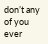don’t any of you ever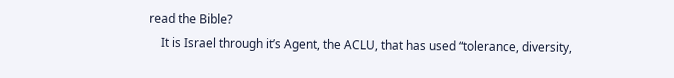read the Bible?
    It is Israel through it’s Agent, the ACLU, that has used “tolerance, diversity,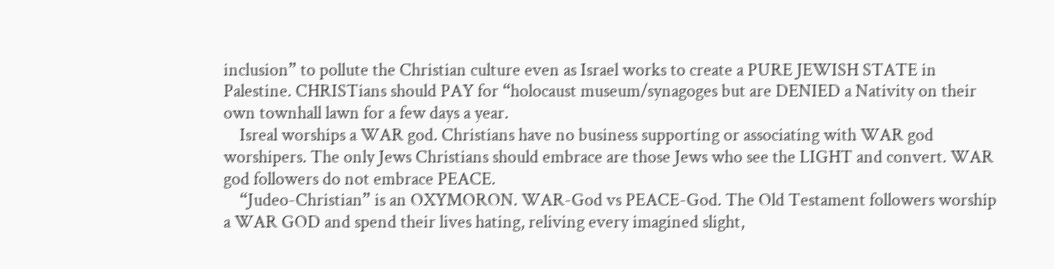inclusion” to pollute the Christian culture even as Israel works to create a PURE JEWISH STATE in Palestine. CHRISTians should PAY for “holocaust museum/synagoges but are DENIED a Nativity on their own townhall lawn for a few days a year.
    Isreal worships a WAR god. Christians have no business supporting or associating with WAR god worshipers. The only Jews Christians should embrace are those Jews who see the LIGHT and convert. WAR god followers do not embrace PEACE.
    “Judeo-Christian” is an OXYMORON. WAR-God vs PEACE-God. The Old Testament followers worship a WAR GOD and spend their lives hating, reliving every imagined slight,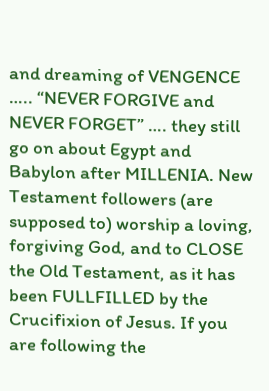and dreaming of VENGENCE ….. “NEVER FORGIVE and NEVER FORGET” …. they still go on about Egypt and Babylon after MILLENIA. New Testament followers (are supposed to) worship a loving, forgiving God, and to CLOSE the Old Testament, as it has been FULLFILLED by the Crucifixion of Jesus. If you are following the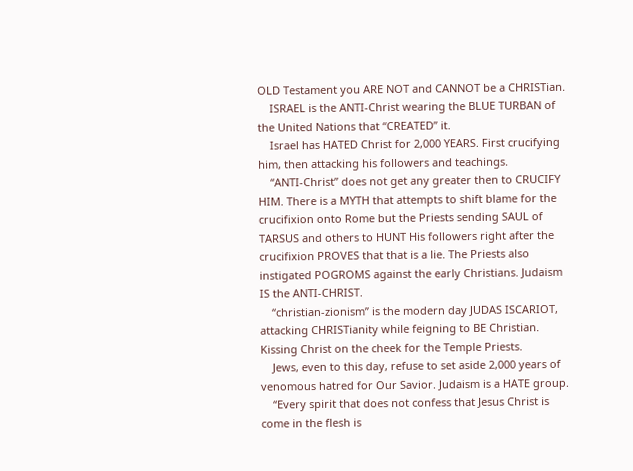OLD Testament you ARE NOT and CANNOT be a CHRISTian.
    ISRAEL is the ANTI-Christ wearing the BLUE TURBAN of the United Nations that “CREATED” it.
    Israel has HATED Christ for 2,000 YEARS. First crucifying him, then attacking his followers and teachings.
    “ANTI-Christ” does not get any greater then to CRUCIFY HIM. There is a MYTH that attempts to shift blame for the crucifixion onto Rome but the Priests sending SAUL of TARSUS and others to HUNT His followers right after the crucifixion PROVES that that is a lie. The Priests also instigated POGROMS against the early Christians. Judaism IS the ANTI-CHRIST.
    “christian-zionism” is the modern day JUDAS ISCARIOT, attacking CHRISTianity while feigning to BE Christian. Kissing Christ on the cheek for the Temple Priests.
    Jews, even to this day, refuse to set aside 2,000 years of venomous hatred for Our Savior. Judaism is a HATE group.
    “Every spirit that does not confess that Jesus Christ is come in the flesh is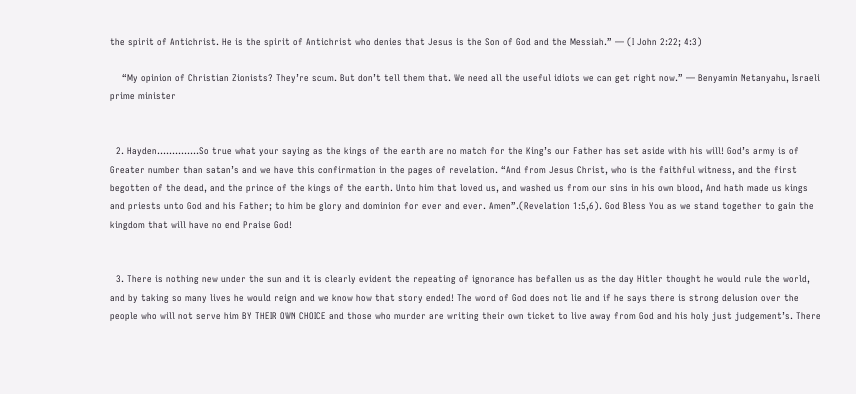the spirit of Antichrist. He is the spirit of Antichrist who denies that Jesus is the Son of God and the Messiah.” — (I John 2:22; 4:3)

    “My opinion of Christian Zionists? They’re scum. But don’t tell them that. We need all the useful idiots we can get right now.” — Benyamin Netanyahu, Israeli prime minister


  2. Hayden…………..So true what your saying as the kings of the earth are no match for the King’s our Father has set aside with his will! God’s army is of Greater number than satan’s and we have this confirmation in the pages of revelation. “And from Jesus Christ, who is the faithful witness, and the first begotten of the dead, and the prince of the kings of the earth. Unto him that loved us, and washed us from our sins in his own blood, And hath made us kings and priests unto God and his Father; to him be glory and dominion for ever and ever. Amen”.(Revelation 1:5,6). God Bless You as we stand together to gain the kingdom that will have no end Praise God!


  3. There is nothing new under the sun and it is clearly evident the repeating of ignorance has befallen us as the day Hitler thought he would rule the world, and by taking so many lives he would reign and we know how that story ended! The word of God does not lie and if he says there is strong delusion over the people who will not serve him BY THEIR OWN CHOICE and those who murder are writing their own ticket to live away from God and his holy just judgement’s. There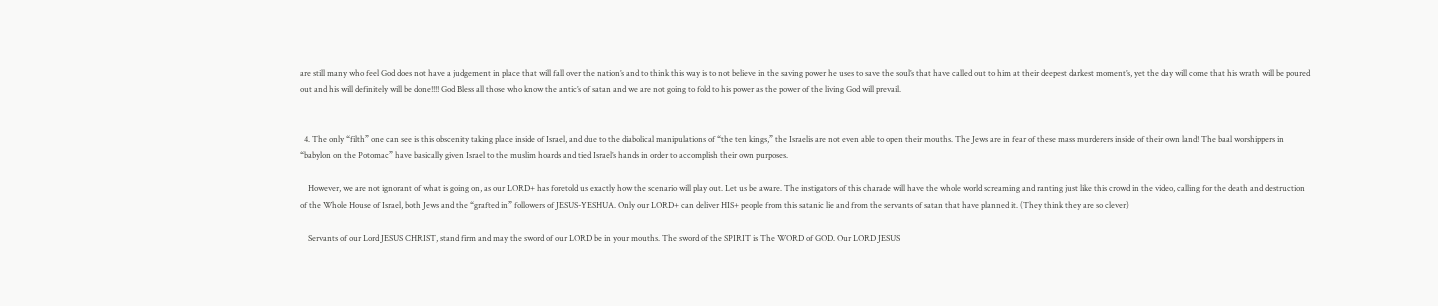are still many who feel God does not have a judgement in place that will fall over the nation’s and to think this way is to not believe in the saving power he uses to save the soul’s that have called out to him at their deepest darkest moment’s, yet the day will come that his wrath will be poured out and his will definitely will be done!!!! God Bless all those who know the antic’s of satan and we are not going to fold to his power as the power of the living God will prevail.


  4. The only “filth” one can see is this obscenity taking place inside of Israel, and due to the diabolical manipulations of “the ten kings,” the Israelis are not even able to open their mouths. The Jews are in fear of these mass murderers inside of their own land! The baal worshippers in “babylon on the Potomac” have basically given Israel to the muslim hoards and tied Israel’s hands in order to accomplish their own purposes.

    However, we are not ignorant of what is going on, as our LORD+ has foretold us exactly how the scenario will play out. Let us be aware. The instigators of this charade will have the whole world screaming and ranting just like this crowd in the video, calling for the death and destruction of the Whole House of Israel, both Jews and the “grafted in” followers of JESUS-YESHUA. Only our LORD+ can deliver HIS+ people from this satanic lie and from the servants of satan that have planned it. (They think they are so clever)

    Servants of our Lord JESUS CHRIST, stand firm and may the sword of our LORD be in your mouths. The sword of the SPIRIT is The WORD of GOD. Our LORD JESUS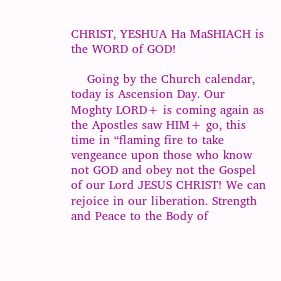CHRIST, YESHUA Ha MaSHIACH is the WORD of GOD!

    Going by the Church calendar, today is Ascension Day. Our Moghty LORD+ is coming again as the Apostles saw HIM+ go, this time in “flaming fire to take vengeance upon those who know not GOD and obey not the Gospel of our Lord JESUS CHRIST! We can rejoice in our liberation. Strength and Peace to the Body of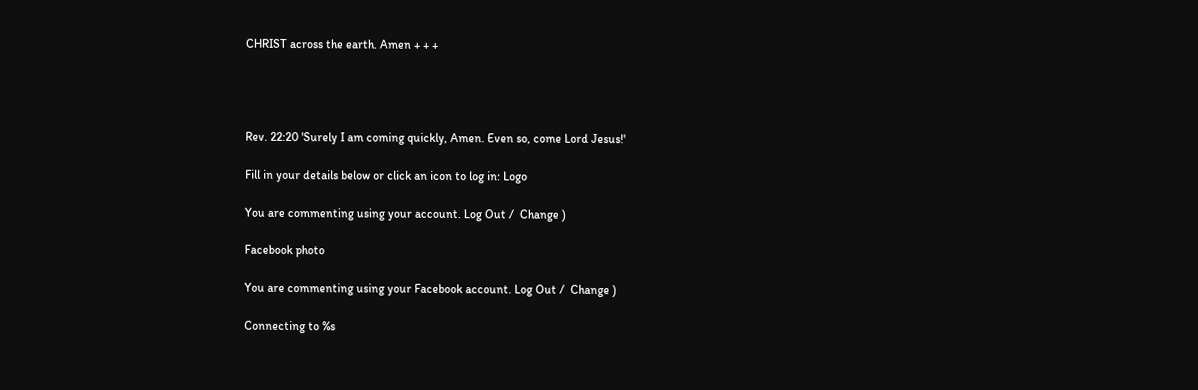CHRIST across the earth. Amen + + +




Rev. 22:20 'Surely I am coming quickly, Amen. Even so, come Lord Jesus!'

Fill in your details below or click an icon to log in: Logo

You are commenting using your account. Log Out /  Change )

Facebook photo

You are commenting using your Facebook account. Log Out /  Change )

Connecting to %s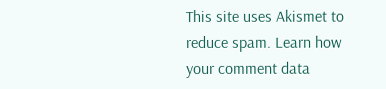This site uses Akismet to reduce spam. Learn how your comment data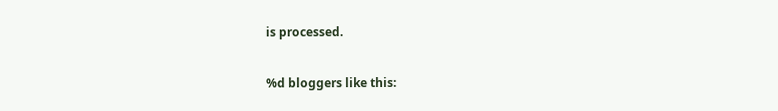is processed.

%d bloggers like this: